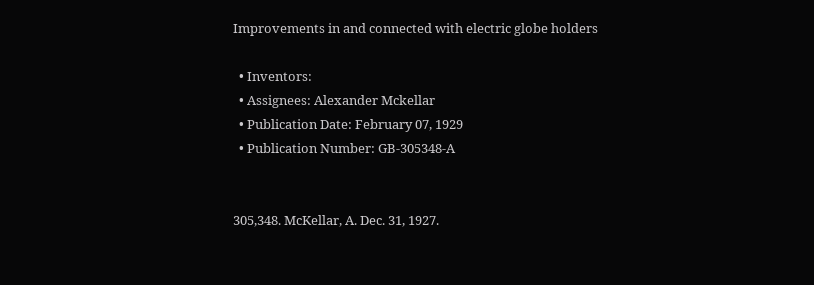Improvements in and connected with electric globe holders

  • Inventors:
  • Assignees: Alexander Mckellar
  • Publication Date: February 07, 1929
  • Publication Number: GB-305348-A


305,348. McKellar, A. Dec. 31, 1927.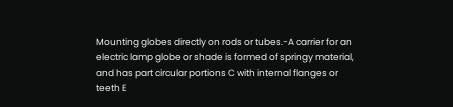Mounting globes directly on rods or tubes.-A carrier for an electric lamp globe or shade is formed of springy material, and has part circular portions C with internal flanges or teeth E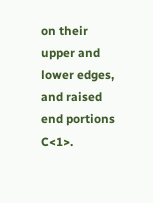on their upper and lower edges, and raised end portions C<1>.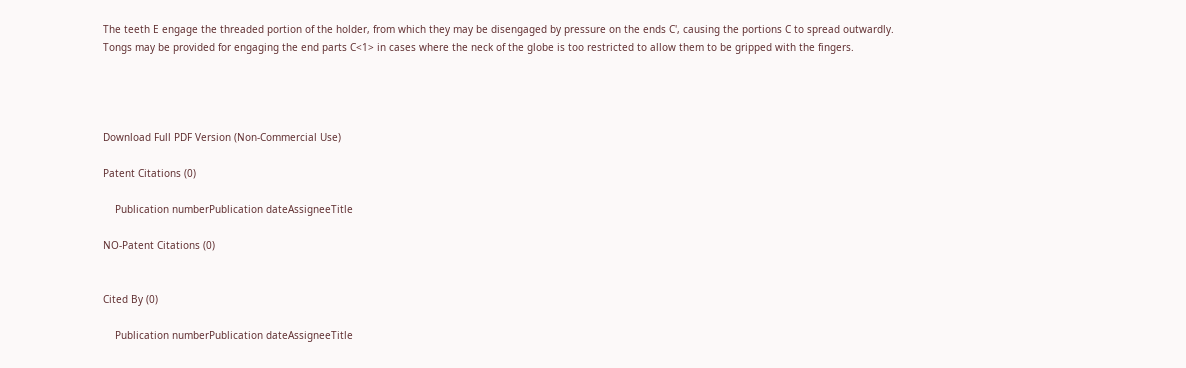The teeth E engage the threaded portion of the holder, from which they may be disengaged by pressure on the ends C', causing the portions C to spread outwardly. Tongs may be provided for engaging the end parts C<1> in cases where the neck of the globe is too restricted to allow them to be gripped with the fingers.




Download Full PDF Version (Non-Commercial Use)

Patent Citations (0)

    Publication numberPublication dateAssigneeTitle

NO-Patent Citations (0)


Cited By (0)

    Publication numberPublication dateAssigneeTitle